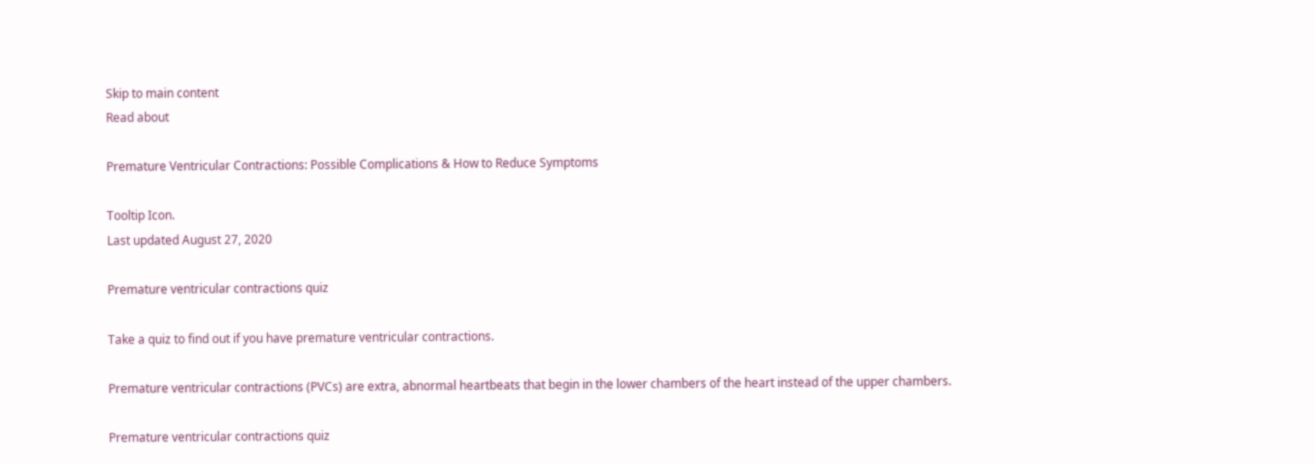Skip to main content
Read about

Premature Ventricular Contractions: Possible Complications & How to Reduce Symptoms

Tooltip Icon.
Last updated August 27, 2020

Premature ventricular contractions quiz

Take a quiz to find out if you have premature ventricular contractions.

Premature ventricular contractions (PVCs) are extra, abnormal heartbeats that begin in the lower chambers of the heart instead of the upper chambers.

Premature ventricular contractions quiz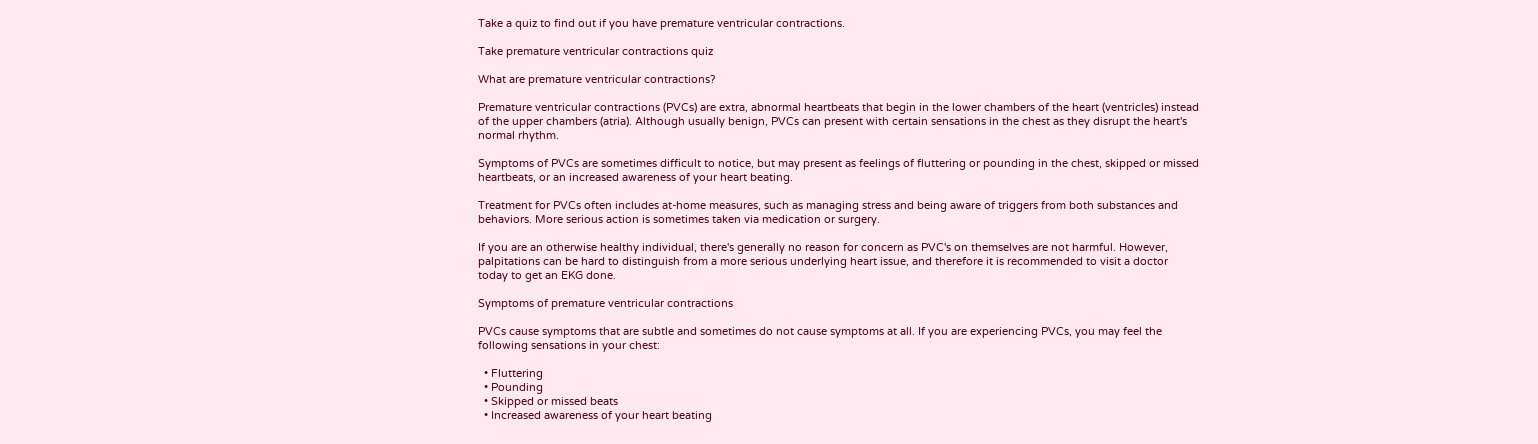Take a quiz to find out if you have premature ventricular contractions.

Take premature ventricular contractions quiz

What are premature ventricular contractions?

Premature ventricular contractions (PVCs) are extra, abnormal heartbeats that begin in the lower chambers of the heart (ventricles) instead of the upper chambers (atria). Although usually benign, PVCs can present with certain sensations in the chest as they disrupt the heart's normal rhythm.

Symptoms of PVCs are sometimes difficult to notice, but may present as feelings of fluttering or pounding in the chest, skipped or missed heartbeats, or an increased awareness of your heart beating.

Treatment for PVCs often includes at-home measures, such as managing stress and being aware of triggers from both substances and behaviors. More serious action is sometimes taken via medication or surgery.

If you are an otherwise healthy individual, there's generally no reason for concern as PVC's on themselves are not harmful. However, palpitations can be hard to distinguish from a more serious underlying heart issue, and therefore it is recommended to visit a doctor today to get an EKG done.

Symptoms of premature ventricular contractions

PVCs cause symptoms that are subtle and sometimes do not cause symptoms at all. If you are experiencing PVCs, you may feel the following sensations in your chest:

  • Fluttering
  • Pounding
  • Skipped or missed beats
  • Increased awareness of your heart beating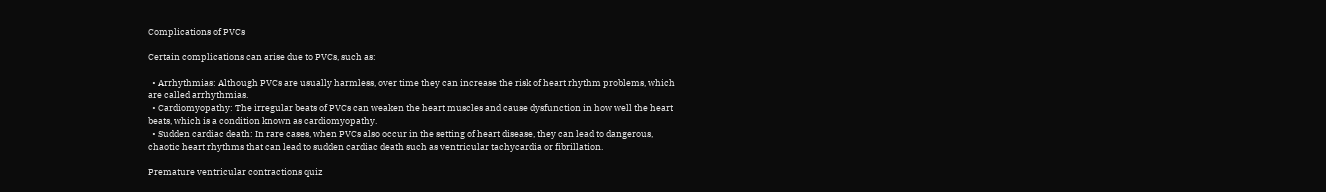Complications of PVCs

Certain complications can arise due to PVCs, such as:

  • Arrhythmias: Although PVCs are usually harmless, over time they can increase the risk of heart rhythm problems, which are called arrhythmias.
  • Cardiomyopathy: The irregular beats of PVCs can weaken the heart muscles and cause dysfunction in how well the heart beats, which is a condition known as cardiomyopathy.
  • Sudden cardiac death: In rare cases, when PVCs also occur in the setting of heart disease, they can lead to dangerous, chaotic heart rhythms that can lead to sudden cardiac death such as ventricular tachycardia or fibrillation.

Premature ventricular contractions quiz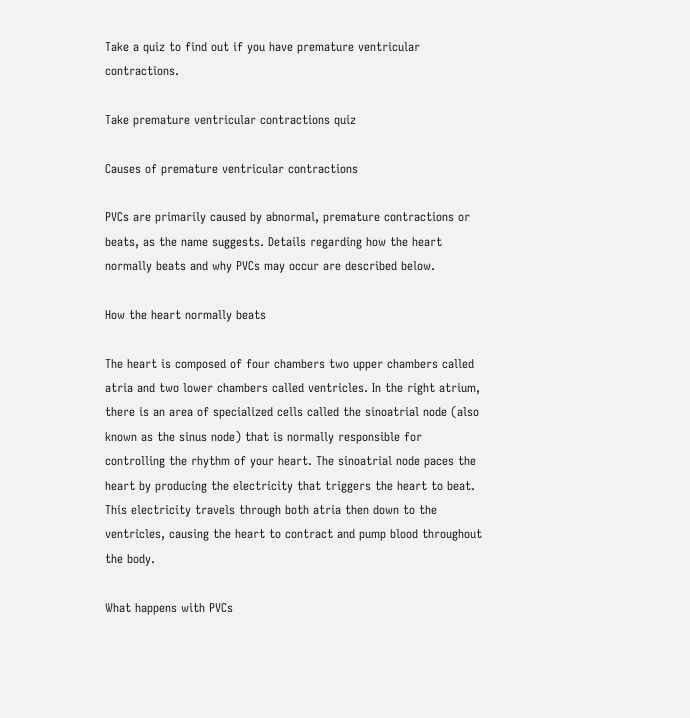Take a quiz to find out if you have premature ventricular contractions.

Take premature ventricular contractions quiz

Causes of premature ventricular contractions

PVCs are primarily caused by abnormal, premature contractions or beats, as the name suggests. Details regarding how the heart normally beats and why PVCs may occur are described below.

How the heart normally beats

The heart is composed of four chambers two upper chambers called atria and two lower chambers called ventricles. In the right atrium, there is an area of specialized cells called the sinoatrial node (also known as the sinus node) that is normally responsible for controlling the rhythm of your heart. The sinoatrial node paces the heart by producing the electricity that triggers the heart to beat. This electricity travels through both atria then down to the ventricles, causing the heart to contract and pump blood throughout the body.

What happens with PVCs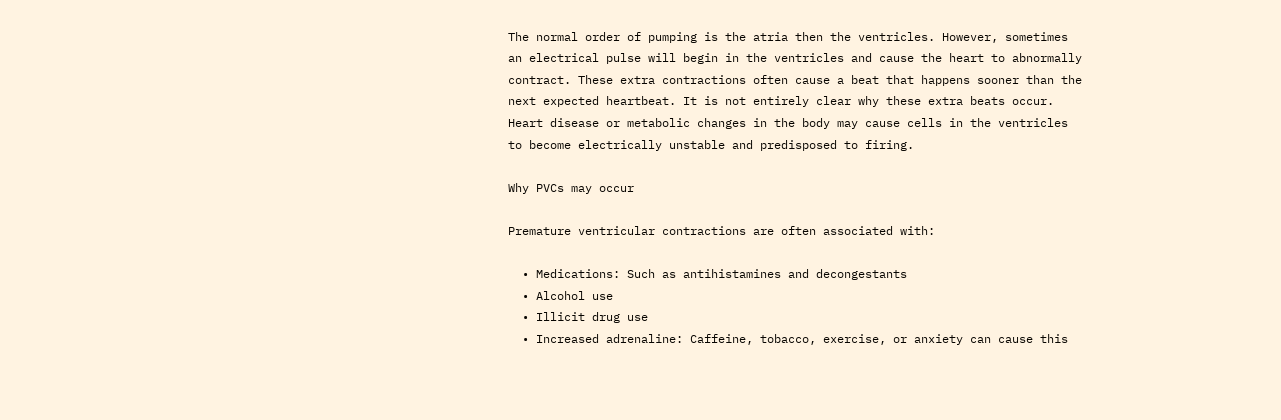The normal order of pumping is the atria then the ventricles. However, sometimes an electrical pulse will begin in the ventricles and cause the heart to abnormally contract. These extra contractions often cause a beat that happens sooner than the next expected heartbeat. It is not entirely clear why these extra beats occur. Heart disease or metabolic changes in the body may cause cells in the ventricles to become electrically unstable and predisposed to firing.

Why PVCs may occur

Premature ventricular contractions are often associated with:

  • Medications: Such as antihistamines and decongestants
  • Alcohol use
  • Illicit drug use
  • Increased adrenaline: Caffeine, tobacco, exercise, or anxiety can cause this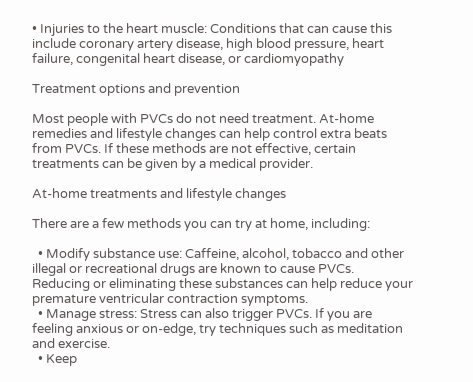• Injuries to the heart muscle: Conditions that can cause this include coronary artery disease, high blood pressure, heart failure, congenital heart disease, or cardiomyopathy

Treatment options and prevention

Most people with PVCs do not need treatment. At-home remedies and lifestyle changes can help control extra beats from PVCs. If these methods are not effective, certain treatments can be given by a medical provider.

At-home treatments and lifestyle changes

There are a few methods you can try at home, including:

  • Modify substance use: Caffeine, alcohol, tobacco and other illegal or recreational drugs are known to cause PVCs. Reducing or eliminating these substances can help reduce your premature ventricular contraction symptoms.
  • Manage stress: Stress can also trigger PVCs. If you are feeling anxious or on-edge, try techniques such as meditation and exercise.
  • Keep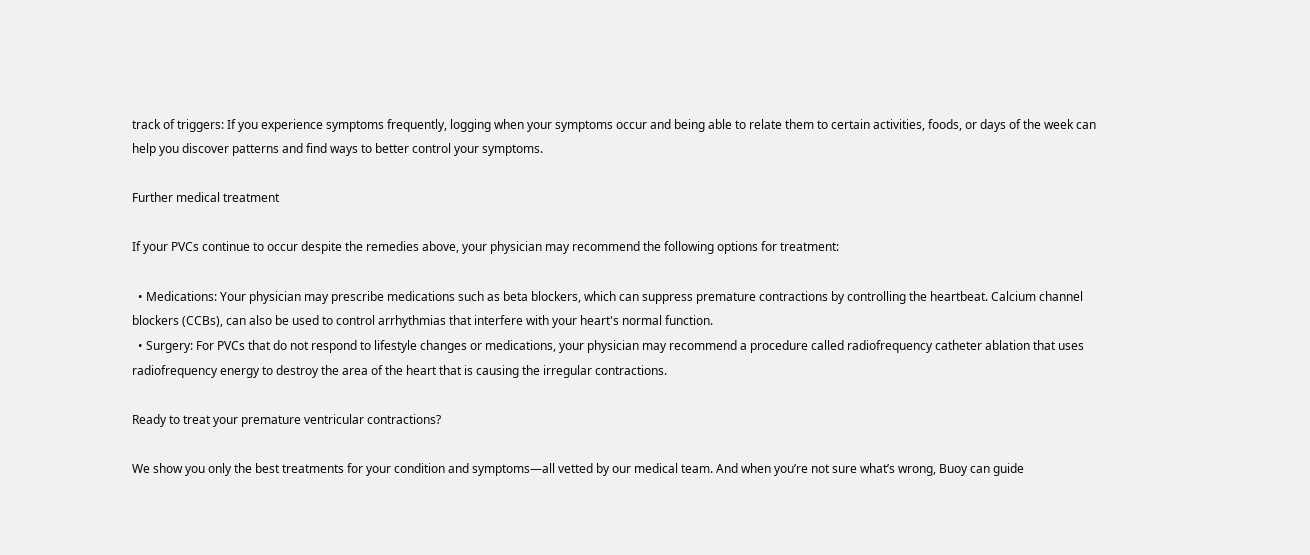track of triggers: If you experience symptoms frequently, logging when your symptoms occur and being able to relate them to certain activities, foods, or days of the week can help you discover patterns and find ways to better control your symptoms.

Further medical treatment

If your PVCs continue to occur despite the remedies above, your physician may recommend the following options for treatment:

  • Medications: Your physician may prescribe medications such as beta blockers, which can suppress premature contractions by controlling the heartbeat. Calcium channel blockers (CCBs), can also be used to control arrhythmias that interfere with your heart's normal function.
  • Surgery: For PVCs that do not respond to lifestyle changes or medications, your physician may recommend a procedure called radiofrequency catheter ablation that uses radiofrequency energy to destroy the area of the heart that is causing the irregular contractions.

Ready to treat your premature ventricular contractions?

We show you only the best treatments for your condition and symptoms—all vetted by our medical team. And when you’re not sure what’s wrong, Buoy can guide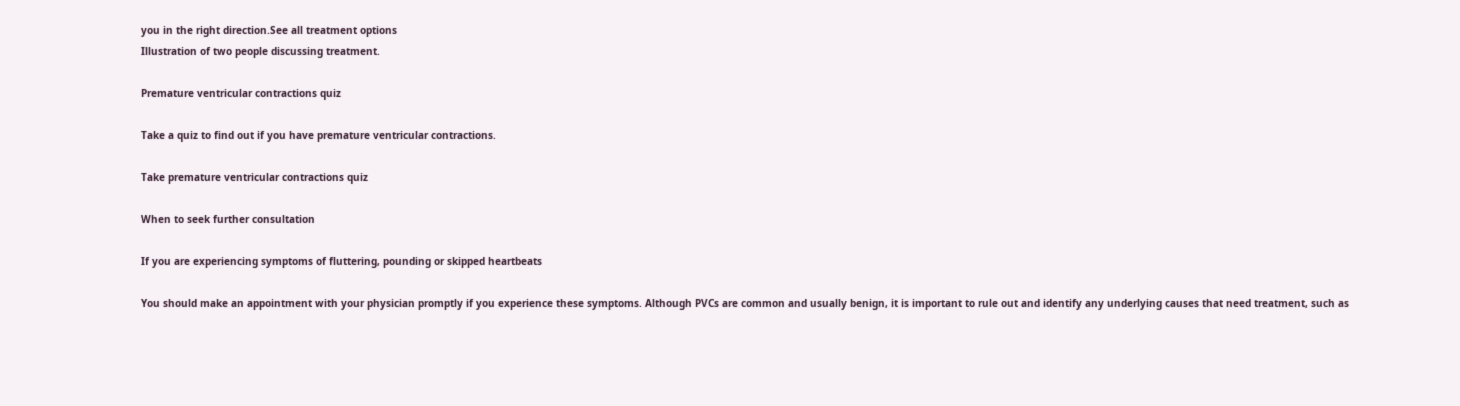you in the right direction.See all treatment options
Illustration of two people discussing treatment.

Premature ventricular contractions quiz

Take a quiz to find out if you have premature ventricular contractions.

Take premature ventricular contractions quiz

When to seek further consultation

If you are experiencing symptoms of fluttering, pounding or skipped heartbeats

You should make an appointment with your physician promptly if you experience these symptoms. Although PVCs are common and usually benign, it is important to rule out and identify any underlying causes that need treatment, such as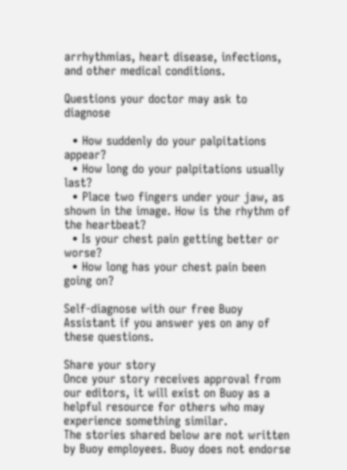arrhythmias, heart disease, infections, and other medical conditions.

Questions your doctor may ask to diagnose

  • How suddenly do your palpitations appear?
  • How long do your palpitations usually last?
  • Place two fingers under your jaw, as shown in the image. How is the rhythm of the heartbeat?
  • Is your chest pain getting better or worse?
  • How long has your chest pain been going on?

Self-diagnose with our free Buoy Assistant if you answer yes on any of these questions.

Share your story
Once your story receives approval from our editors, it will exist on Buoy as a helpful resource for others who may experience something similar.
The stories shared below are not written by Buoy employees. Buoy does not endorse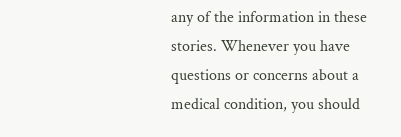any of the information in these stories. Whenever you have questions or concerns about a medical condition, you should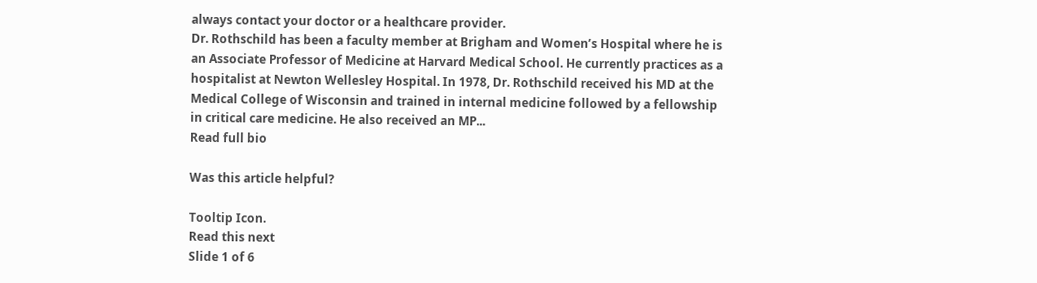always contact your doctor or a healthcare provider.
Dr. Rothschild has been a faculty member at Brigham and Women’s Hospital where he is an Associate Professor of Medicine at Harvard Medical School. He currently practices as a hospitalist at Newton Wellesley Hospital. In 1978, Dr. Rothschild received his MD at the Medical College of Wisconsin and trained in internal medicine followed by a fellowship in critical care medicine. He also received an MP...
Read full bio

Was this article helpful?

Tooltip Icon.
Read this next
Slide 1 of 6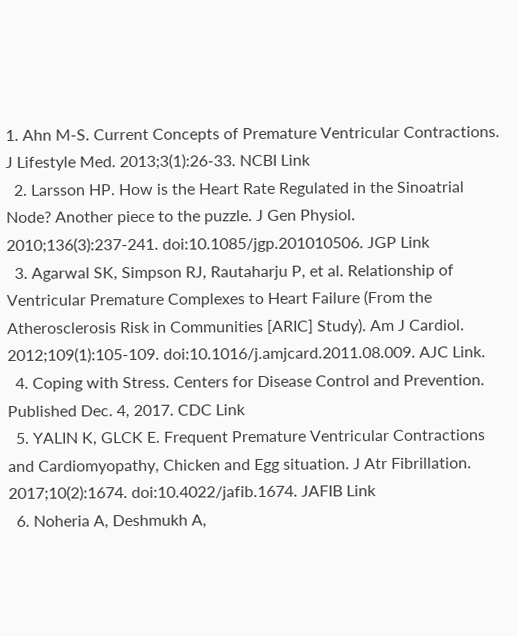1. Ahn M-S. Current Concepts of Premature Ventricular Contractions. J Lifestyle Med. 2013;3(1):26-33. NCBI Link
  2. Larsson HP. How is the Heart Rate Regulated in the Sinoatrial Node? Another piece to the puzzle. J Gen Physiol. 2010;136(3):237-241. doi:10.1085/jgp.201010506. JGP Link
  3. Agarwal SK, Simpson RJ, Rautaharju P, et al. Relationship of Ventricular Premature Complexes to Heart Failure (From the Atherosclerosis Risk in Communities [ARIC] Study). Am J Cardiol. 2012;109(1):105-109. doi:10.1016/j.amjcard.2011.08.009. AJC Link.
  4. Coping with Stress. Centers for Disease Control and Prevention. Published Dec. 4, 2017. CDC Link
  5. YALIN K, GLCK E. Frequent Premature Ventricular Contractions and Cardiomyopathy, Chicken and Egg situation. J Atr Fibrillation. 2017;10(2):1674. doi:10.4022/jafib.1674. JAFIB Link
  6. Noheria A, Deshmukh A,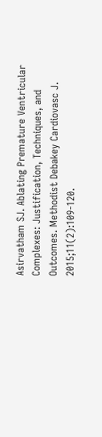Asirvatham SJ. Ablating Premature Ventricular Complexes: Justification, Techniques, and Outcomes. Methodist Debakey Cardiovasc J. 2015;11(2):109-120.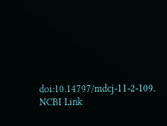doi:10.14797/mdcj-11-2-109. NCBI Link